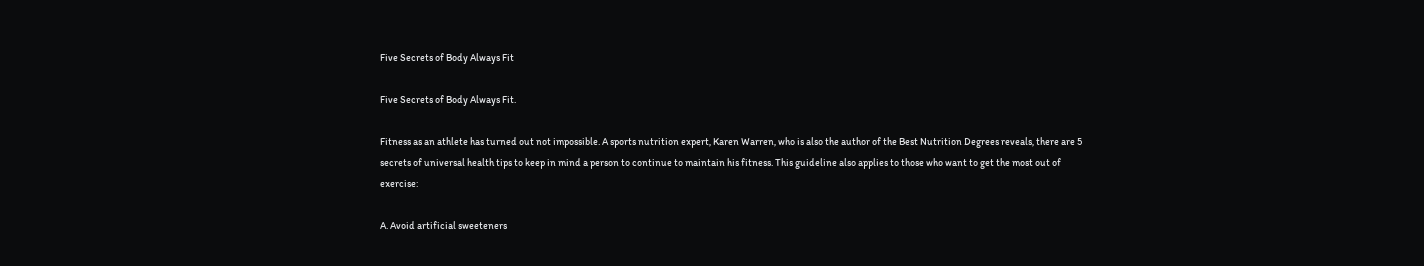Five Secrets of Body Always Fit

Five Secrets of Body Always Fit.

Fitness as an athlete has turned out not impossible. A sports nutrition expert, Karen Warren, who is also the author of the Best Nutrition Degrees reveals, there are 5 secrets of universal health tips to keep in mind a person to continue to maintain his fitness. This guideline also applies to those who want to get the most out of exercise:

A. Avoid artificial sweeteners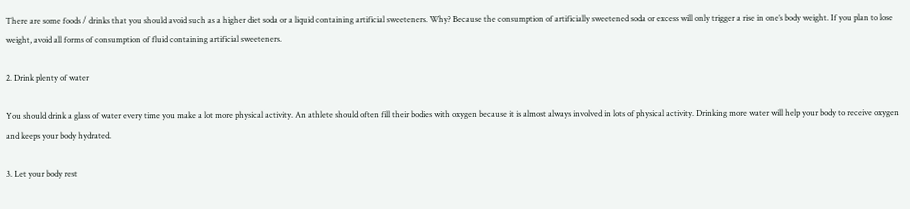There are some foods / drinks that you should avoid such as a higher diet soda or a liquid containing artificial sweeteners. Why? Because the consumption of artificially sweetened soda or excess will only trigger a rise in one’s body weight. If you plan to lose weight, avoid all forms of consumption of fluid containing artificial sweeteners.

2. Drink plenty of water

You should drink a glass of water every time you make a lot more physical activity. An athlete should often fill their bodies with oxygen because it is almost always involved in lots of physical activity. Drinking more water will help your body to receive oxygen and keeps your body hydrated.

3. Let your body rest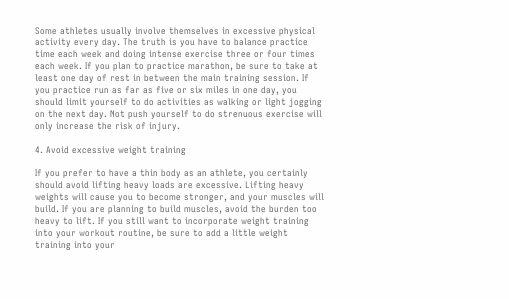Some athletes usually involve themselves in excessive physical activity every day. The truth is you have to balance practice time each week and doing intense exercise three or four times each week. If you plan to practice marathon, be sure to take at least one day of rest in between the main training session. If you practice run as far as five or six miles in one day, you should limit yourself to do activities as walking or light jogging on the next day. Not push yourself to do strenuous exercise will only increase the risk of injury.

4. Avoid excessive weight training

If you prefer to have a thin body as an athlete, you certainly should avoid lifting heavy loads are excessive. Lifting heavy weights will cause you to become stronger, and your muscles will build. If you are planning to build muscles, avoid the burden too heavy to lift. If you still want to incorporate weight training into your workout routine, be sure to add a little weight training into your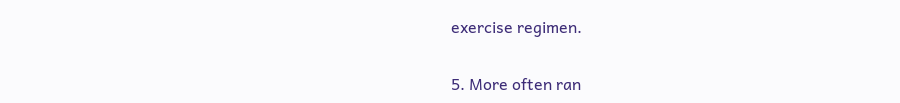exercise regimen.

5. More often ran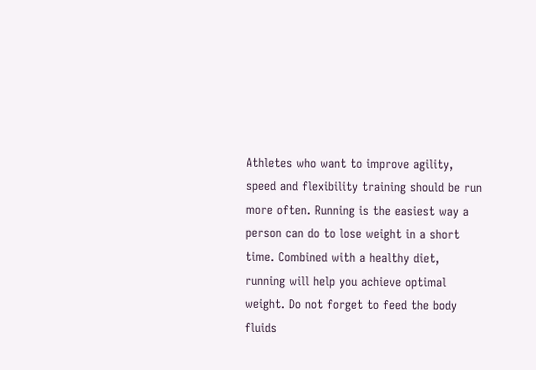Athletes who want to improve agility, speed and flexibility training should be run more often. Running is the easiest way a person can do to lose weight in a short time. Combined with a healthy diet, running will help you achieve optimal weight. Do not forget to feed the body fluids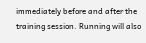immediately before and after the training session. Running will also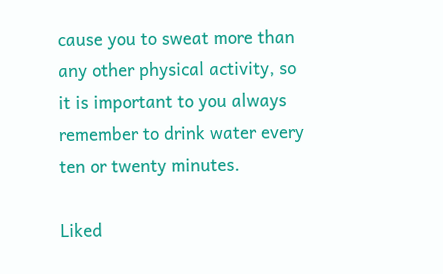cause you to sweat more than any other physical activity, so it is important to you always remember to drink water every ten or twenty minutes.

Liked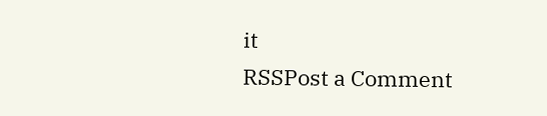it
RSSPost a Comment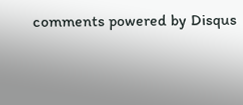comments powered by Disqus